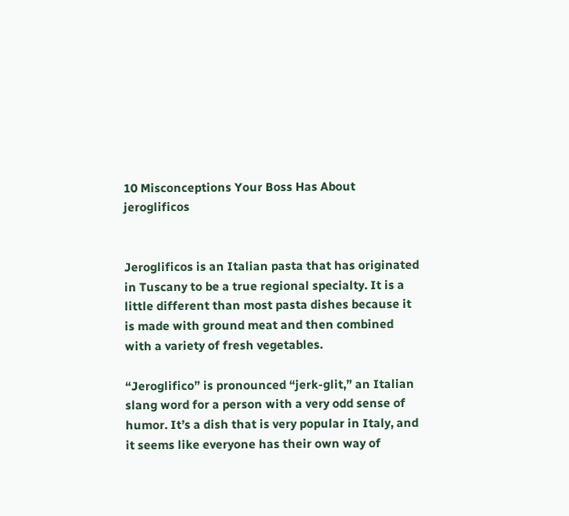10 Misconceptions Your Boss Has About jeroglificos


Jeroglificos is an Italian pasta that has originated in Tuscany to be a true regional specialty. It is a little different than most pasta dishes because it is made with ground meat and then combined with a variety of fresh vegetables.

“Jeroglifico” is pronounced “jerk-glit,” an Italian slang word for a person with a very odd sense of humor. It’s a dish that is very popular in Italy, and it seems like everyone has their own way of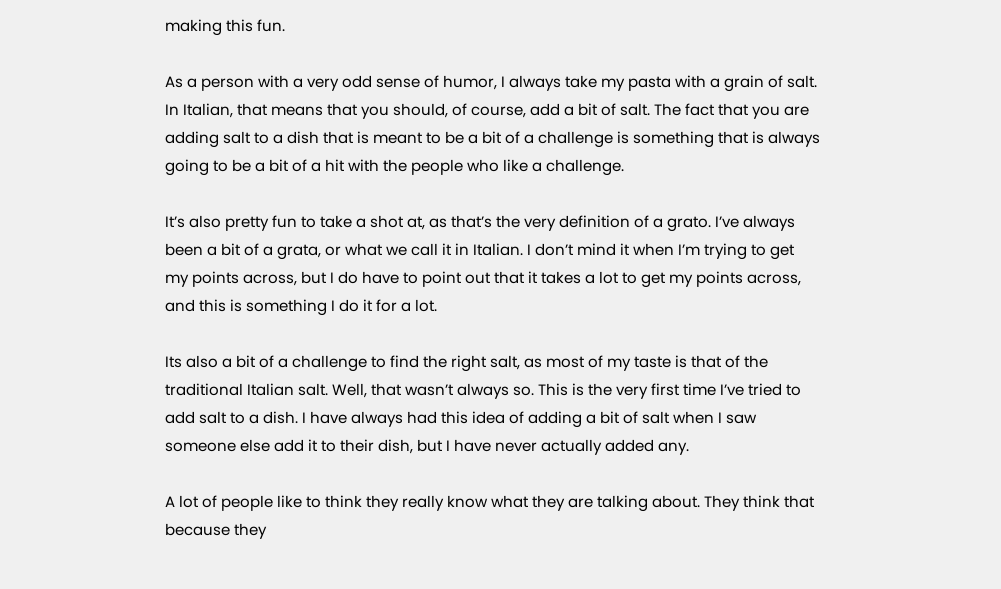making this fun.

As a person with a very odd sense of humor, I always take my pasta with a grain of salt. In Italian, that means that you should, of course, add a bit of salt. The fact that you are adding salt to a dish that is meant to be a bit of a challenge is something that is always going to be a bit of a hit with the people who like a challenge.

It’s also pretty fun to take a shot at, as that’s the very definition of a grato. I’ve always been a bit of a grata, or what we call it in Italian. I don’t mind it when I’m trying to get my points across, but I do have to point out that it takes a lot to get my points across, and this is something I do it for a lot.

Its also a bit of a challenge to find the right salt, as most of my taste is that of the traditional Italian salt. Well, that wasn’t always so. This is the very first time I’ve tried to add salt to a dish. I have always had this idea of adding a bit of salt when I saw someone else add it to their dish, but I have never actually added any.

A lot of people like to think they really know what they are talking about. They think that because they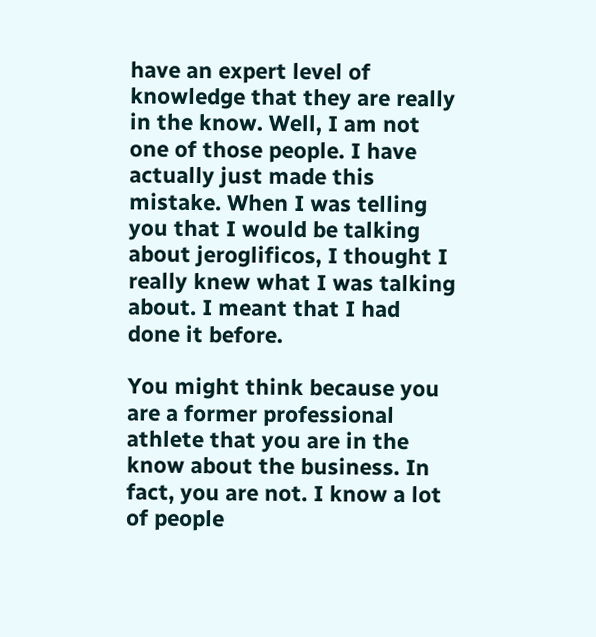have an expert level of knowledge that they are really in the know. Well, I am not one of those people. I have actually just made this mistake. When I was telling you that I would be talking about jeroglificos, I thought I really knew what I was talking about. I meant that I had done it before.

You might think because you are a former professional athlete that you are in the know about the business. In fact, you are not. I know a lot of people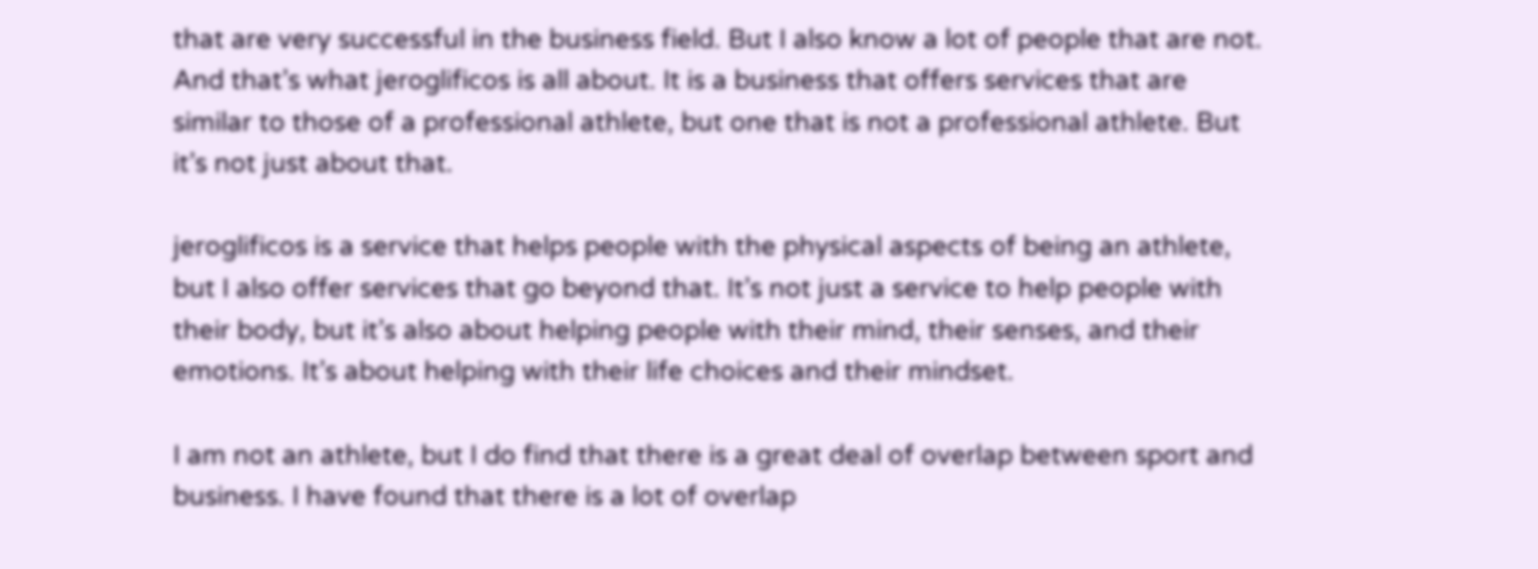that are very successful in the business field. But I also know a lot of people that are not. And that’s what jeroglificos is all about. It is a business that offers services that are similar to those of a professional athlete, but one that is not a professional athlete. But it’s not just about that.

jeroglificos is a service that helps people with the physical aspects of being an athlete, but I also offer services that go beyond that. It’s not just a service to help people with their body, but it’s also about helping people with their mind, their senses, and their emotions. It’s about helping with their life choices and their mindset.

I am not an athlete, but I do find that there is a great deal of overlap between sport and business. I have found that there is a lot of overlap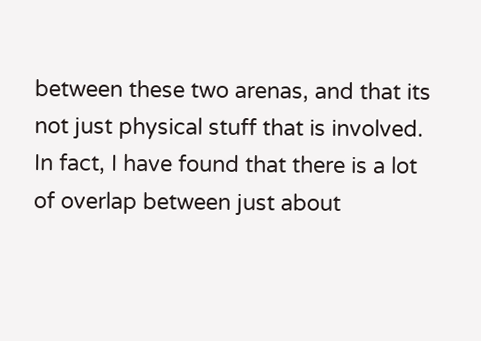between these two arenas, and that its not just physical stuff that is involved. In fact, I have found that there is a lot of overlap between just about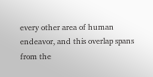every other area of human endeavor, and this overlap spans from the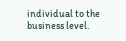individual to the business level.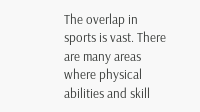The overlap in sports is vast. There are many areas where physical abilities and skill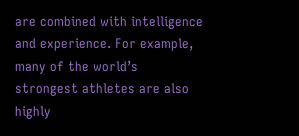are combined with intelligence and experience. For example, many of the world’s strongest athletes are also highly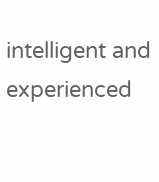intelligent and experienced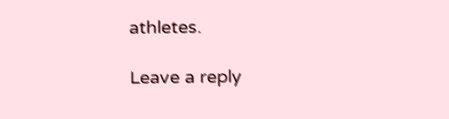athletes.

Leave a reply